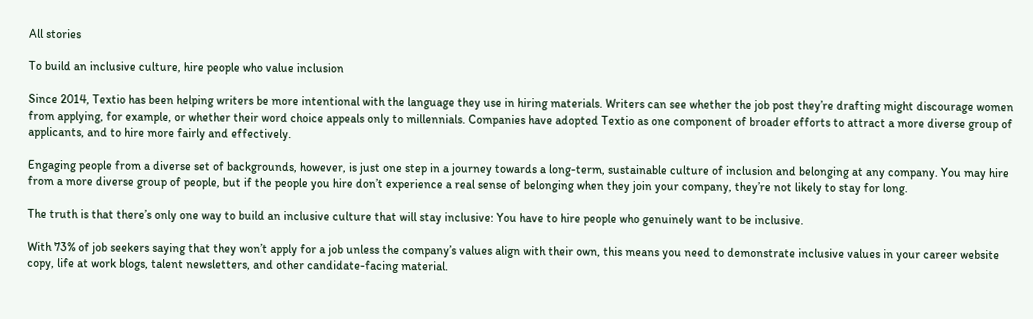All stories

To build an inclusive culture, hire people who value inclusion

Since 2014, Textio has been helping writers be more intentional with the language they use in hiring materials. Writers can see whether the job post they’re drafting might discourage women from applying, for example, or whether their word choice appeals only to millennials. Companies have adopted Textio as one component of broader efforts to attract a more diverse group of applicants, and to hire more fairly and effectively.

Engaging people from a diverse set of backgrounds, however, is just one step in a journey towards a long-term, sustainable culture of inclusion and belonging at any company. You may hire from a more diverse group of people, but if the people you hire don’t experience a real sense of belonging when they join your company, they’re not likely to stay for long.

The truth is that there’s only one way to build an inclusive culture that will stay inclusive: You have to hire people who genuinely want to be inclusive.

With 73% of job seekers saying that they won’t apply for a job unless the company’s values align with their own, this means you need to demonstrate inclusive values in your career website copy, life at work blogs, talent newsletters, and other candidate-facing material.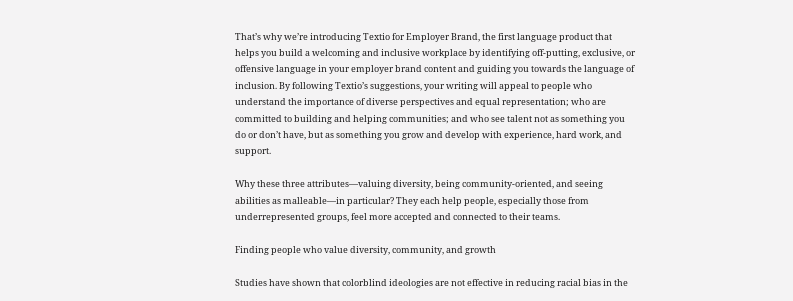That’s why we’re introducing Textio for Employer Brand, the first language product that helps you build a welcoming and inclusive workplace by identifying off-putting, exclusive, or offensive language in your employer brand content and guiding you towards the language of inclusion. By following Textio’s suggestions, your writing will appeal to people who understand the importance of diverse perspectives and equal representation; who are committed to building and helping communities; and who see talent not as something you do or don’t have, but as something you grow and develop with experience, hard work, and support.

Why these three attributes—valuing diversity, being community-oriented, and seeing abilities as malleable—in particular? They each help people, especially those from underrepresented groups, feel more accepted and connected to their teams.

Finding people who value diversity, community, and growth

Studies have shown that colorblind ideologies are not effective in reducing racial bias in the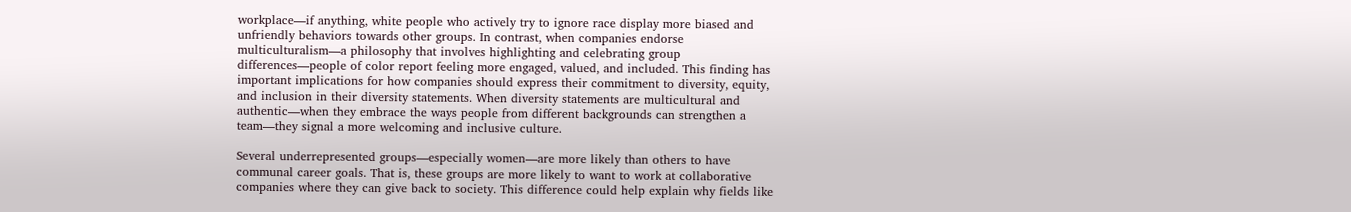workplace—if anything, white people who actively try to ignore race display more biased and unfriendly behaviors towards other groups. In contrast, when companies endorse multiculturalism—a philosophy that involves highlighting and celebrating group differences—people of color report feeling more engaged, valued, and included. This finding has important implications for how companies should express their commitment to diversity, equity, and inclusion in their diversity statements. When diversity statements are multicultural and authentic—when they embrace the ways people from different backgrounds can strengthen a team—they signal a more welcoming and inclusive culture.

Several underrepresented groups—especially women—are more likely than others to have communal career goals. That is, these groups are more likely to want to work at collaborative companies where they can give back to society. This difference could help explain why fields like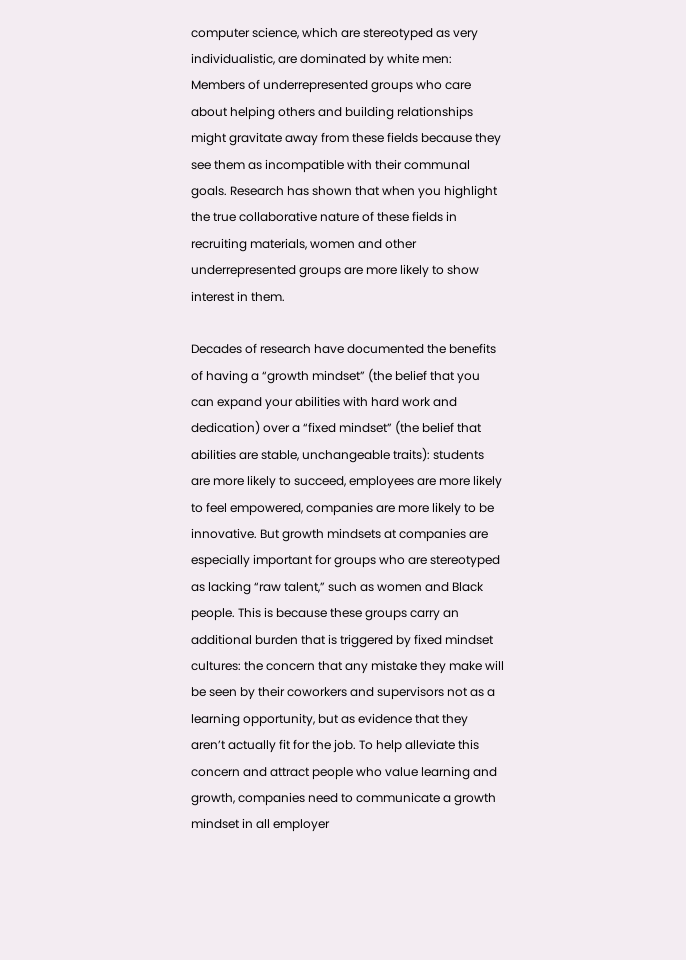computer science, which are stereotyped as very individualistic, are dominated by white men: Members of underrepresented groups who care about helping others and building relationships might gravitate away from these fields because they see them as incompatible with their communal goals. Research has shown that when you highlight the true collaborative nature of these fields in recruiting materials, women and other underrepresented groups are more likely to show interest in them.

Decades of research have documented the benefits of having a “growth mindset” (the belief that you can expand your abilities with hard work and dedication) over a “fixed mindset” (the belief that abilities are stable, unchangeable traits): students are more likely to succeed, employees are more likely to feel empowered, companies are more likely to be innovative. But growth mindsets at companies are especially important for groups who are stereotyped as lacking “raw talent,” such as women and Black people. This is because these groups carry an additional burden that is triggered by fixed mindset cultures: the concern that any mistake they make will be seen by their coworkers and supervisors not as a learning opportunity, but as evidence that they aren’t actually fit for the job. To help alleviate this concern and attract people who value learning and growth, companies need to communicate a growth mindset in all employer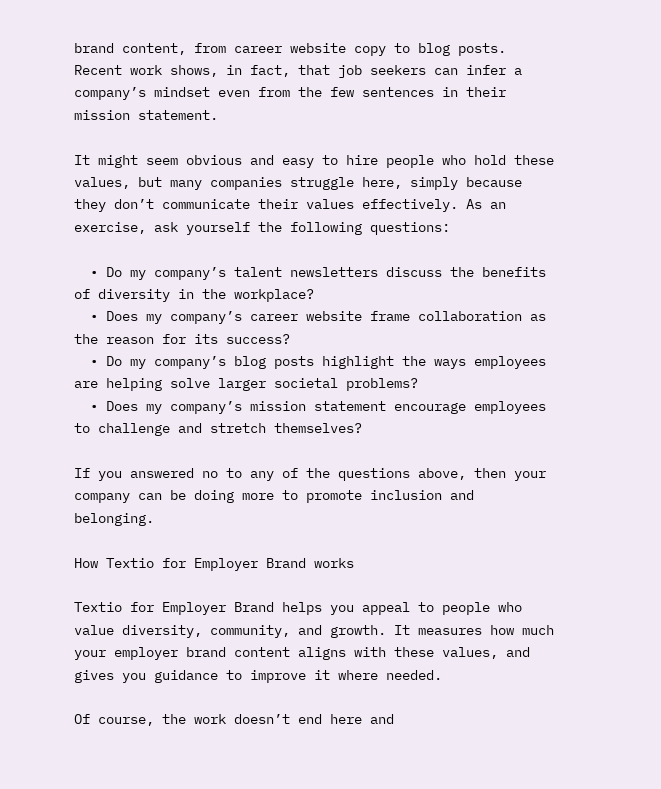brand content, from career website copy to blog posts. Recent work shows, in fact, that job seekers can infer a company’s mindset even from the few sentences in their mission statement.

It might seem obvious and easy to hire people who hold these values, but many companies struggle here, simply because they don’t communicate their values effectively. As an exercise, ask yourself the following questions:

  • Do my company’s talent newsletters discuss the benefits of diversity in the workplace?
  • Does my company’s career website frame collaboration as the reason for its success?
  • Do my company’s blog posts highlight the ways employees are helping solve larger societal problems?
  • Does my company’s mission statement encourage employees to challenge and stretch themselves?

If you answered no to any of the questions above, then your company can be doing more to promote inclusion and belonging.

How Textio for Employer Brand works

Textio for Employer Brand helps you appeal to people who value diversity, community, and growth. It measures how much your employer brand content aligns with these values, and gives you guidance to improve it where needed.

Of course, the work doesn’t end here and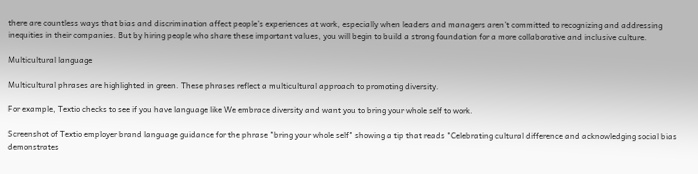there are countless ways that bias and discrimination affect people’s experiences at work, especially when leaders and managers aren’t committed to recognizing and addressing inequities in their companies. But by hiring people who share these important values, you will begin to build a strong foundation for a more collaborative and inclusive culture.

Multicultural language

Multicultural phrases are highlighted in green. These phrases reflect a multicultural approach to promoting diversity.

For example, Textio checks to see if you have language like We embrace diversity and want you to bring your whole self to work.

Screenshot of Textio employer brand language guidance for the phrase "bring your whole self" showing a tip that reads "Celebrating cultural difference and acknowledging social bias demonstrates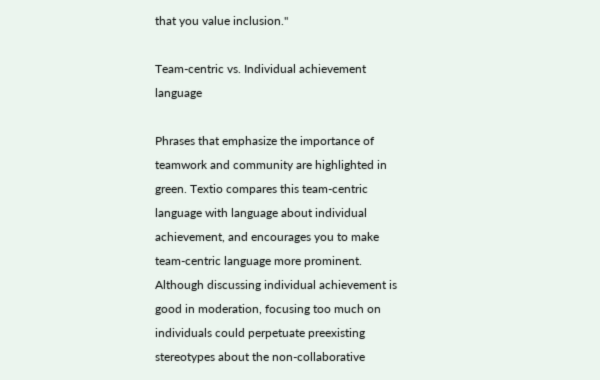that you value inclusion."

Team-centric vs. Individual achievement language

Phrases that emphasize the importance of teamwork and community are highlighted in green. Textio compares this team-centric language with language about individual achievement, and encourages you to make team-centric language more prominent. Although discussing individual achievement is good in moderation, focusing too much on individuals could perpetuate preexisting stereotypes about the non-collaborative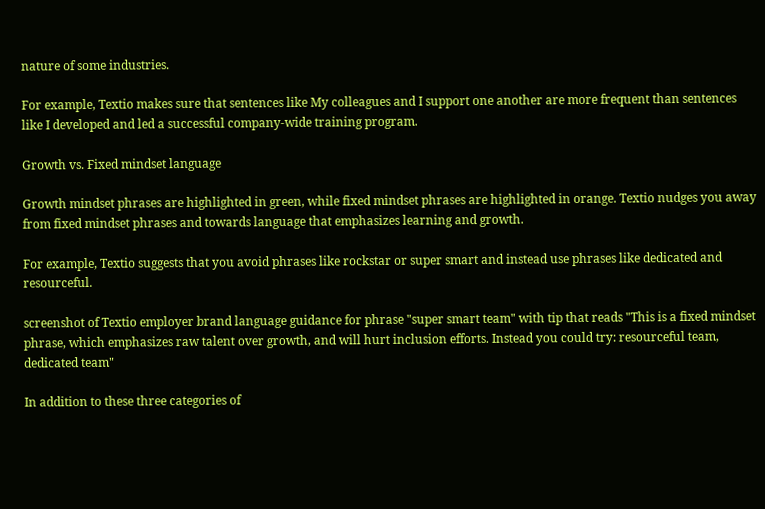nature of some industries.

For example, Textio makes sure that sentences like My colleagues and I support one another are more frequent than sentences like I developed and led a successful company-wide training program.

Growth vs. Fixed mindset language

Growth mindset phrases are highlighted in green, while fixed mindset phrases are highlighted in orange. Textio nudges you away from fixed mindset phrases and towards language that emphasizes learning and growth.

For example, Textio suggests that you avoid phrases like rockstar or super smart and instead use phrases like dedicated and resourceful.

screenshot of Textio employer brand language guidance for phrase "super smart team" with tip that reads "This is a fixed mindset phrase, which emphasizes raw talent over growth, and will hurt inclusion efforts. Instead you could try: resourceful team, dedicated team"

In addition to these three categories of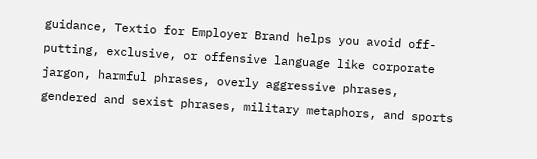guidance, Textio for Employer Brand helps you avoid off-putting, exclusive, or offensive language like corporate jargon, harmful phrases, overly aggressive phrases, gendered and sexist phrases, military metaphors, and sports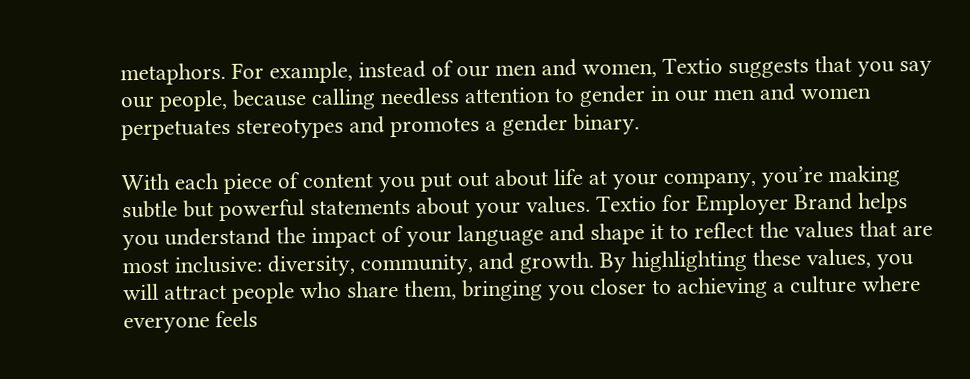metaphors. For example, instead of our men and women, Textio suggests that you say our people, because calling needless attention to gender in our men and women perpetuates stereotypes and promotes a gender binary.

With each piece of content you put out about life at your company, you’re making subtle but powerful statements about your values. Textio for Employer Brand helps you understand the impact of your language and shape it to reflect the values that are most inclusive: diversity, community, and growth. By highlighting these values, you will attract people who share them, bringing you closer to achieving a culture where everyone feels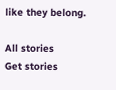like they belong.

All stories
Get stories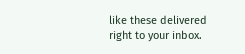like these delivered right to your inbox.